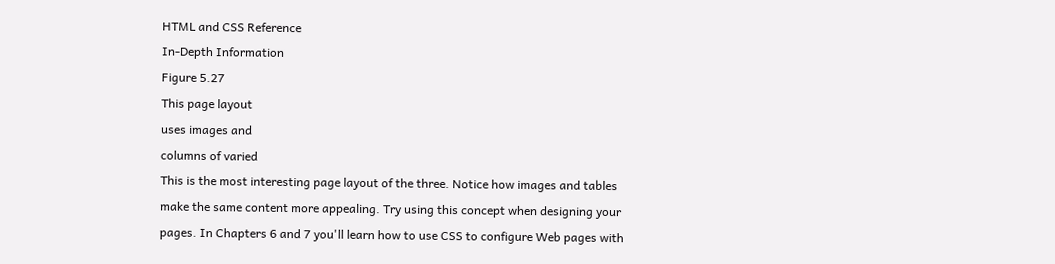HTML and CSS Reference
In-Depth Information
Figure 5.27
This page layout
uses images and
columns of varied
This is the most interesting page layout of the three. Notice how images and tables
make the same content more appealing. Try using this concept when designing your
pages. In Chapters 6 and 7 you'll learn how to use CSS to configure Web pages with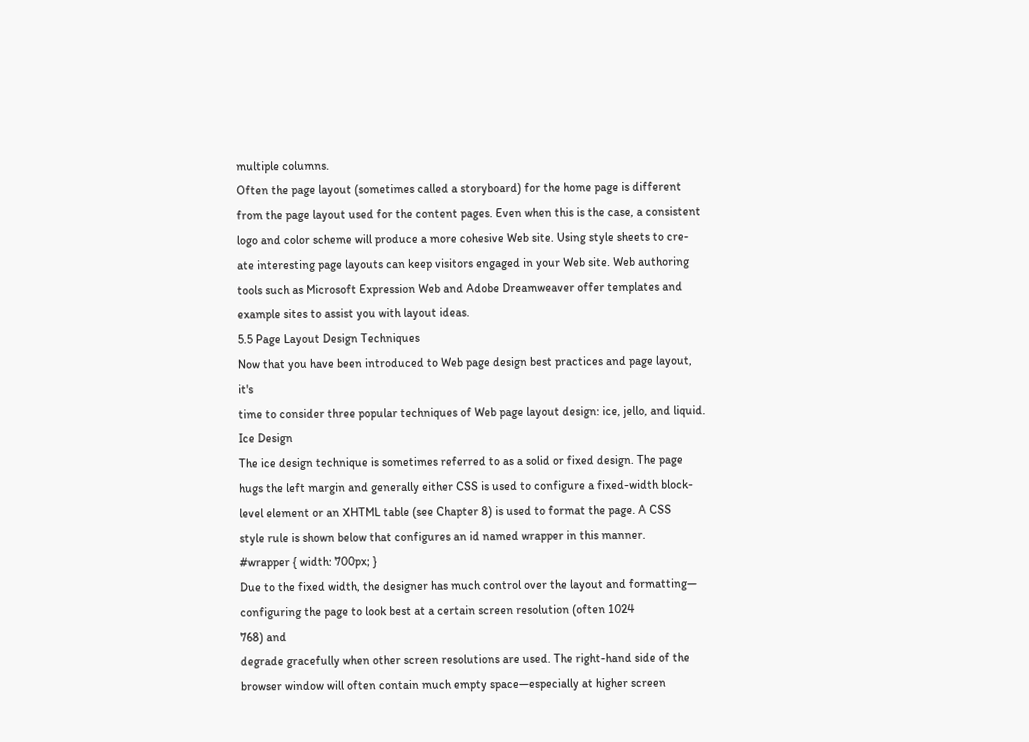multiple columns.
Often the page layout (sometimes called a storyboard) for the home page is different
from the page layout used for the content pages. Even when this is the case, a consistent
logo and color scheme will produce a more cohesive Web site. Using style sheets to cre-
ate interesting page layouts can keep visitors engaged in your Web site. Web authoring
tools such as Microsoft Expression Web and Adobe Dreamweaver offer templates and
example sites to assist you with layout ideas.
5.5 Page Layout Design Techniques
Now that you have been introduced to Web page design best practices and page layout, it's
time to consider three popular techniques of Web page layout design: ice, jello, and liquid.
Ice Design
The ice design technique is sometimes referred to as a solid or fixed design. The page
hugs the left margin and generally either CSS is used to configure a fixed-width block-
level element or an XHTML table (see Chapter 8) is used to format the page. A CSS
style rule is shown below that configures an id named wrapper in this manner.
#wrapper { width: 700px; }
Due to the fixed width, the designer has much control over the layout and formatting—
configuring the page to look best at a certain screen resolution (often 1024
768) and
degrade gracefully when other screen resolutions are used. The right-hand side of the
browser window will often contain much empty space—especially at higher screen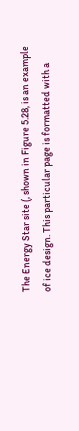The Energy Star site (, shown in Figure 5.28, is an example
of ice design. This particular page is formatted with a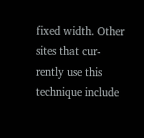fixed width. Other sites that cur-
rently use this technique include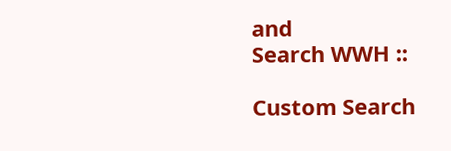and
Search WWH ::

Custom Search